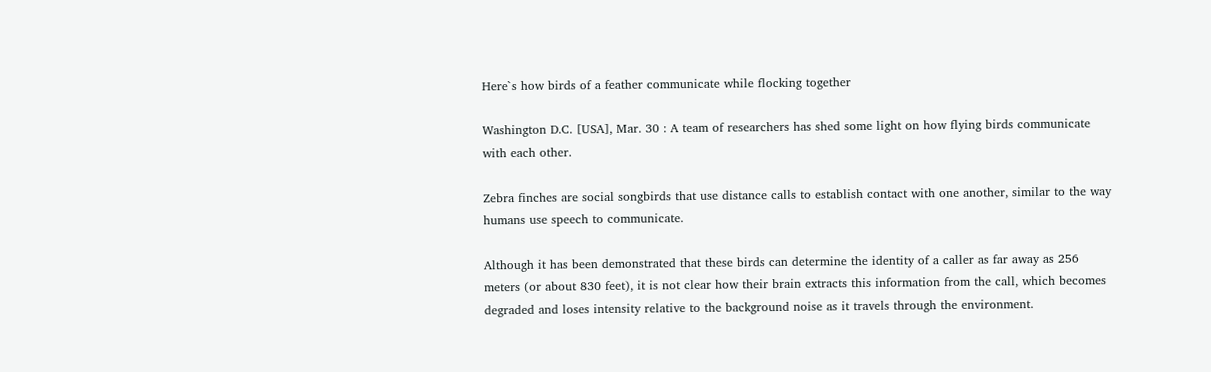Here`s how birds of a feather communicate while flocking together

Washington D.C. [USA], Mar. 30 : A team of researchers has shed some light on how flying birds communicate with each other.

Zebra finches are social songbirds that use distance calls to establish contact with one another, similar to the way humans use speech to communicate.

Although it has been demonstrated that these birds can determine the identity of a caller as far away as 256 meters (or about 830 feet), it is not clear how their brain extracts this information from the call, which becomes degraded and loses intensity relative to the background noise as it travels through the environment.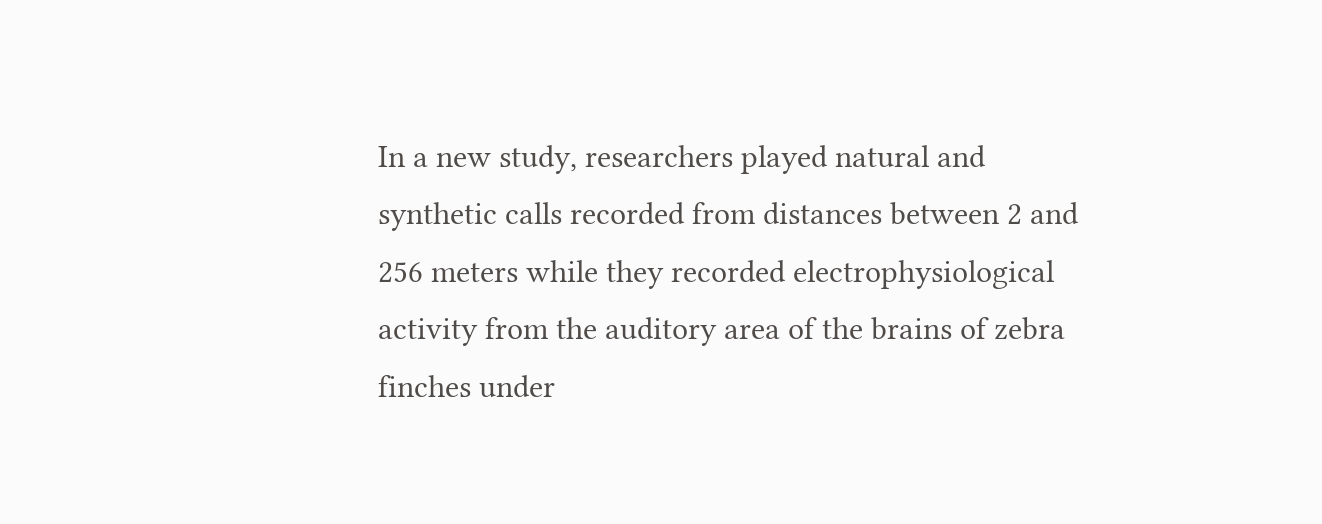In a new study, researchers played natural and synthetic calls recorded from distances between 2 and 256 meters while they recorded electrophysiological activity from the auditory area of the brains of zebra finches under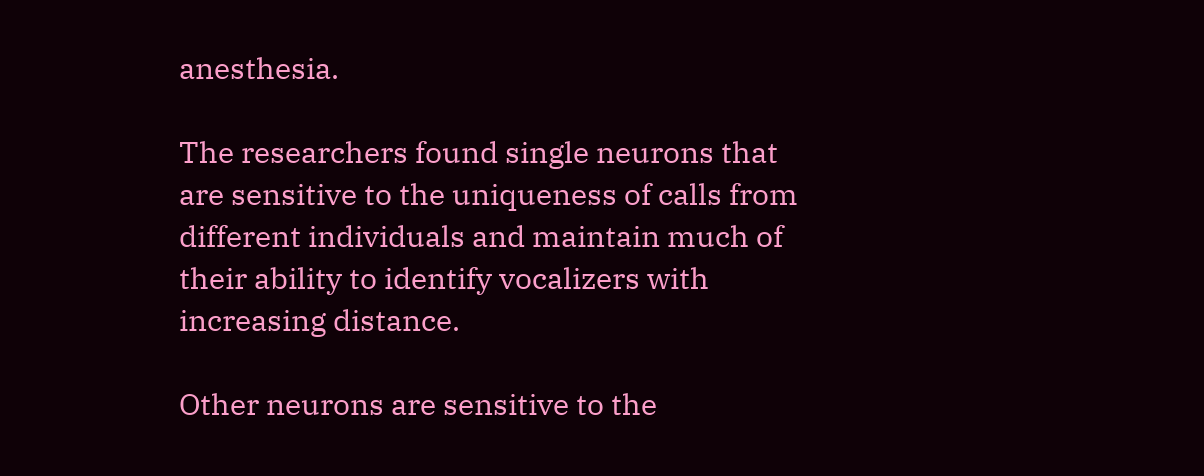anesthesia.

The researchers found single neurons that are sensitive to the uniqueness of calls from different individuals and maintain much of their ability to identify vocalizers with increasing distance.

Other neurons are sensitive to the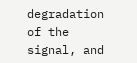degradation of the signal, and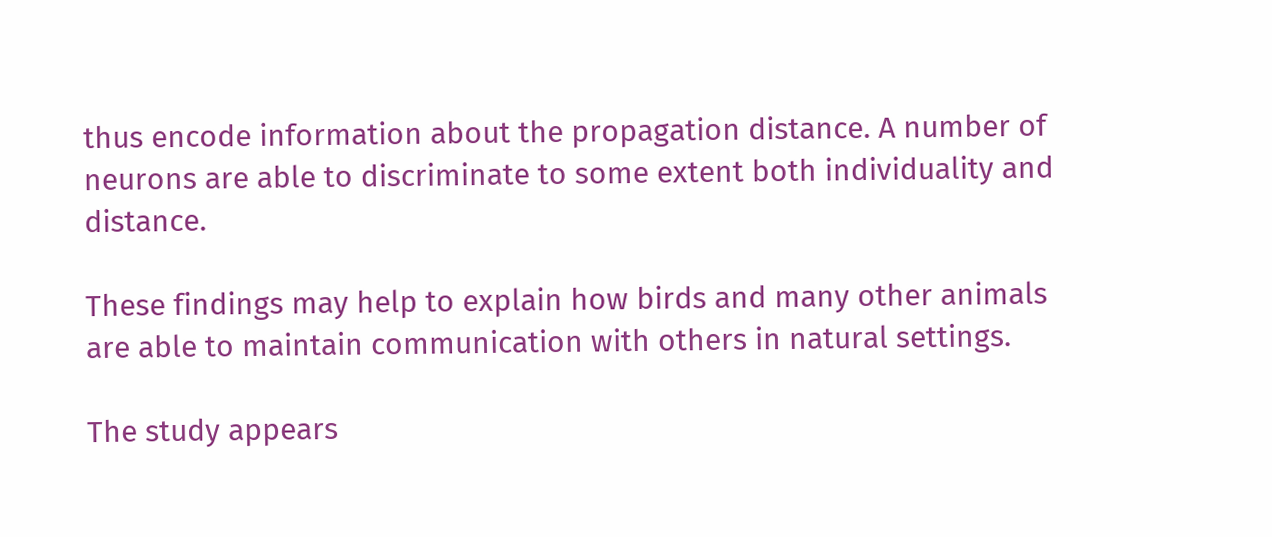thus encode information about the propagation distance. A number of neurons are able to discriminate to some extent both individuality and distance.

These findings may help to explain how birds and many other animals are able to maintain communication with others in natural settings.

The study appears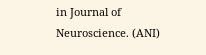in Journal of Neuroscience. (ANI)